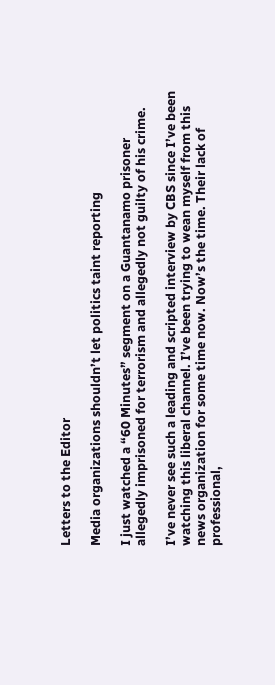Letters to the Editor

Media organizations shouldn’t let politics taint reporting

I just watched a “60 Minutes” segment on a Guantanamo prisoner allegedly imprisoned for terrorism and allegedly not guilty of his crime.

I’ve never see such a leading and scripted interview by CBS since I’ve been watching this liberal channel. I’ve been trying to wean myself from this news organization for some time now. Now’s the time. Their lack of professional,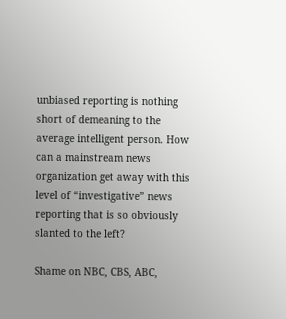unbiased reporting is nothing short of demeaning to the average intelligent person. How can a mainstream news organization get away with this level of “investigative” news reporting that is so obviously slanted to the left?

Shame on NBC, CBS, ABC,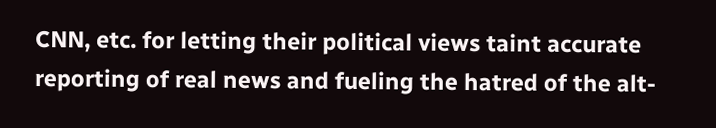CNN, etc. for letting their political views taint accurate reporting of real news and fueling the hatred of the alt-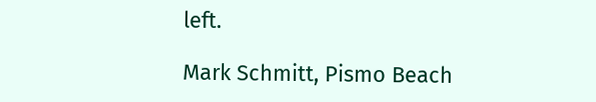left.

Mark Schmitt, Pismo Beach